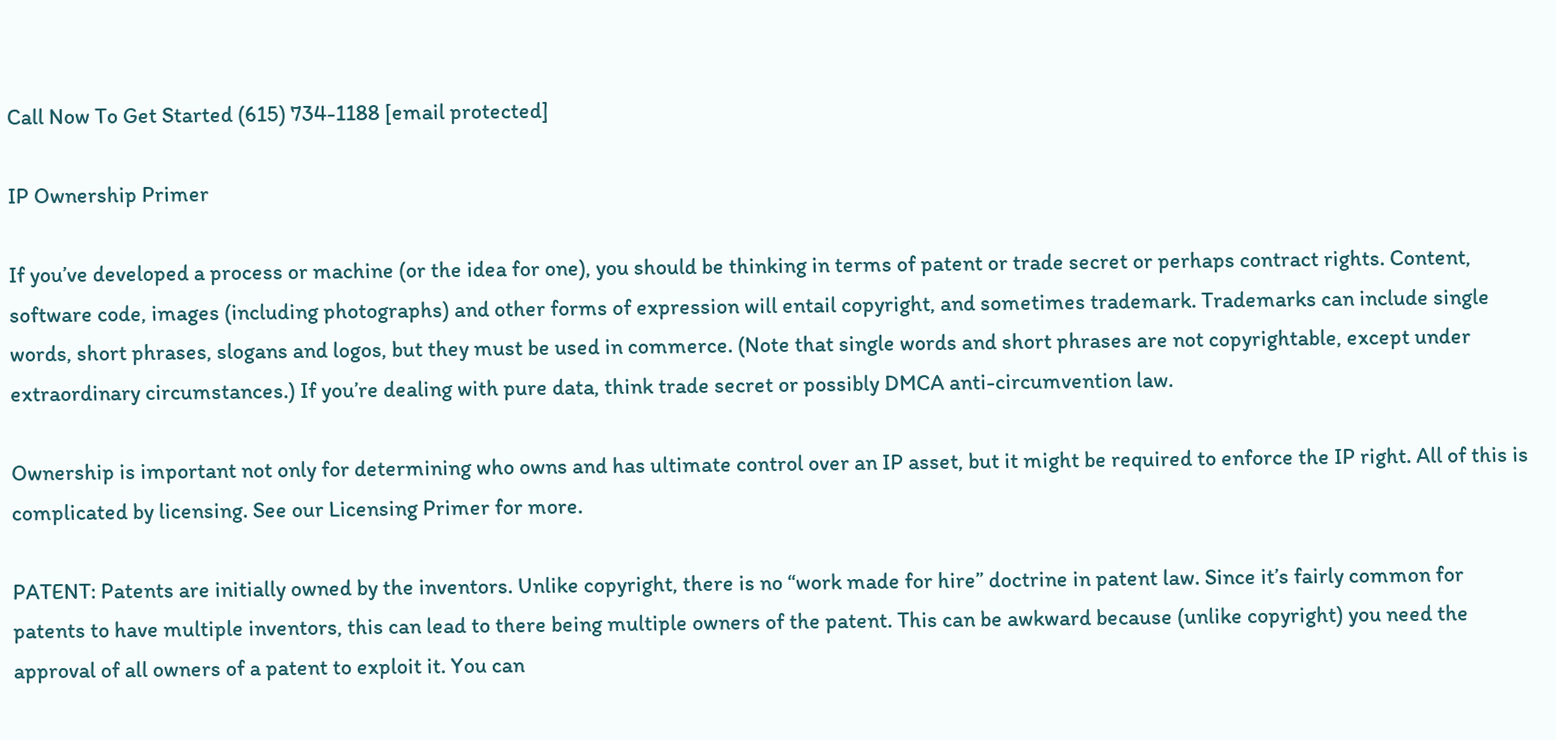Call Now To Get Started (615) 734-1188 [email protected]

IP Ownership Primer

If you’ve developed a process or machine (or the idea for one), you should be thinking in terms of patent or trade secret or perhaps contract rights. Content, software code, images (including photographs) and other forms of expression will entail copyright, and sometimes trademark. Trademarks can include single words, short phrases, slogans and logos, but they must be used in commerce. (Note that single words and short phrases are not copyrightable, except under extraordinary circumstances.) If you’re dealing with pure data, think trade secret or possibly DMCA anti-circumvention law.

Ownership is important not only for determining who owns and has ultimate control over an IP asset, but it might be required to enforce the IP right. All of this is complicated by licensing. See our Licensing Primer for more.

PATENT: Patents are initially owned by the inventors. Unlike copyright, there is no “work made for hire” doctrine in patent law. Since it’s fairly common for patents to have multiple inventors, this can lead to there being multiple owners of the patent. This can be awkward because (unlike copyright) you need the approval of all owners of a patent to exploit it. You can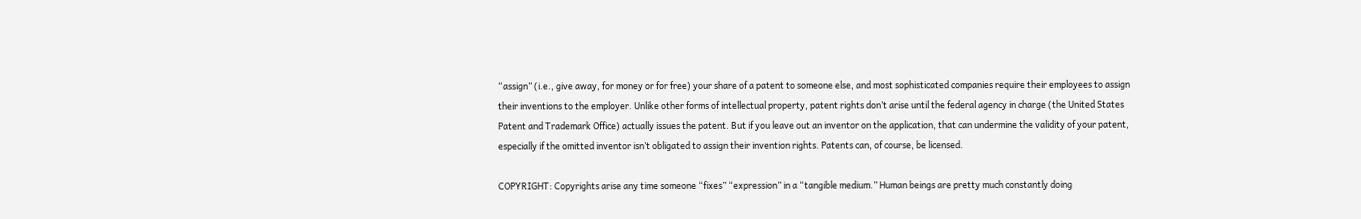“assign” (i.e., give away, for money or for free) your share of a patent to someone else, and most sophisticated companies require their employees to assign their inventions to the employer. Unlike other forms of intellectual property, patent rights don’t arise until the federal agency in charge (the United States Patent and Trademark Office) actually issues the patent. But if you leave out an inventor on the application, that can undermine the validity of your patent, especially if the omitted inventor isn’t obligated to assign their invention rights. Patents can, of course, be licensed.

COPYRIGHT: Copyrights arise any time someone “fixes” “expression” in a “tangible medium.” Human beings are pretty much constantly doing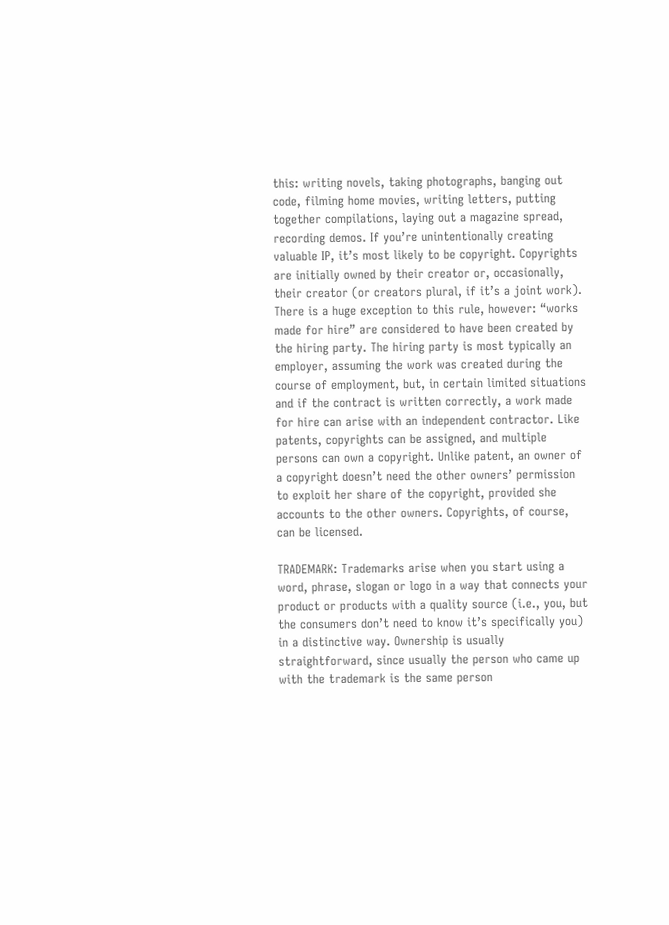this: writing novels, taking photographs, banging out code, filming home movies, writing letters, putting together compilations, laying out a magazine spread, recording demos. If you’re unintentionally creating valuable IP, it’s most likely to be copyright. Copyrights are initially owned by their creator or, occasionally, their creator (or creators plural, if it’s a joint work). There is a huge exception to this rule, however: “works made for hire” are considered to have been created by the hiring party. The hiring party is most typically an employer, assuming the work was created during the course of employment, but, in certain limited situations and if the contract is written correctly, a work made for hire can arise with an independent contractor. Like patents, copyrights can be assigned, and multiple persons can own a copyright. Unlike patent, an owner of a copyright doesn’t need the other owners’ permission to exploit her share of the copyright, provided she accounts to the other owners. Copyrights, of course, can be licensed.

TRADEMARK: Trademarks arise when you start using a word, phrase, slogan or logo in a way that connects your product or products with a quality source (i.e., you, but the consumers don’t need to know it’s specifically you) in a distinctive way. Ownership is usually straightforward, since usually the person who came up with the trademark is the same person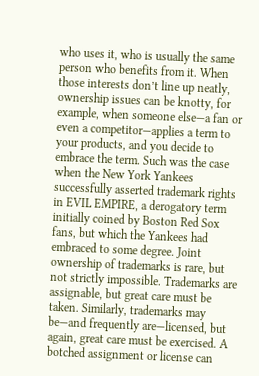who uses it, who is usually the same person who benefits from it. When those interests don’t line up neatly, ownership issues can be knotty, for example, when someone else—a fan or even a competitor—applies a term to your products, and you decide to embrace the term. Such was the case when the New York Yankees successfully asserted trademark rights in EVIL EMPIRE, a derogatory term initially coined by Boston Red Sox fans, but which the Yankees had embraced to some degree. Joint ownership of trademarks is rare, but not strictly impossible. Trademarks are assignable, but great care must be taken. Similarly, trademarks may be—and frequently are—licensed, but again, great care must be exercised. A botched assignment or license can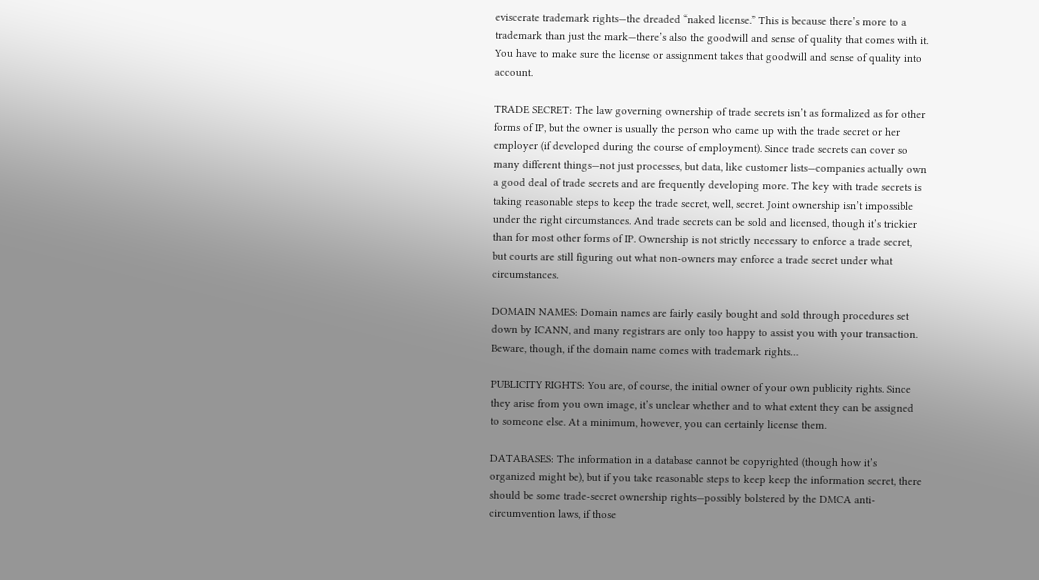eviscerate trademark rights—the dreaded “naked license.” This is because there’s more to a trademark than just the mark—there’s also the goodwill and sense of quality that comes with it. You have to make sure the license or assignment takes that goodwill and sense of quality into account.

TRADE SECRET: The law governing ownership of trade secrets isn’t as formalized as for other forms of IP, but the owner is usually the person who came up with the trade secret or her employer (if developed during the course of employment). Since trade secrets can cover so many different things—not just processes, but data, like customer lists—companies actually own a good deal of trade secrets and are frequently developing more. The key with trade secrets is taking reasonable steps to keep the trade secret, well, secret. Joint ownership isn’t impossible under the right circumstances. And trade secrets can be sold and licensed, though it’s trickier than for most other forms of IP. Ownership is not strictly necessary to enforce a trade secret, but courts are still figuring out what non-owners may enforce a trade secret under what circumstances.

DOMAIN NAMES: Domain names are fairly easily bought and sold through procedures set down by ICANN, and many registrars are only too happy to assist you with your transaction. Beware, though, if the domain name comes with trademark rights…

PUBLICITY RIGHTS: You are, of course, the initial owner of your own publicity rights. Since they arise from you own image, it’s unclear whether and to what extent they can be assigned to someone else. At a minimum, however, you can certainly license them.

DATABASES: The information in a database cannot be copyrighted (though how it’s organized might be), but if you take reasonable steps to keep keep the information secret, there should be some trade-secret ownership rights—possibly bolstered by the DMCA anti-circumvention laws, if those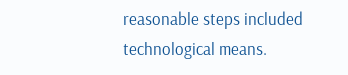reasonable steps included technological means.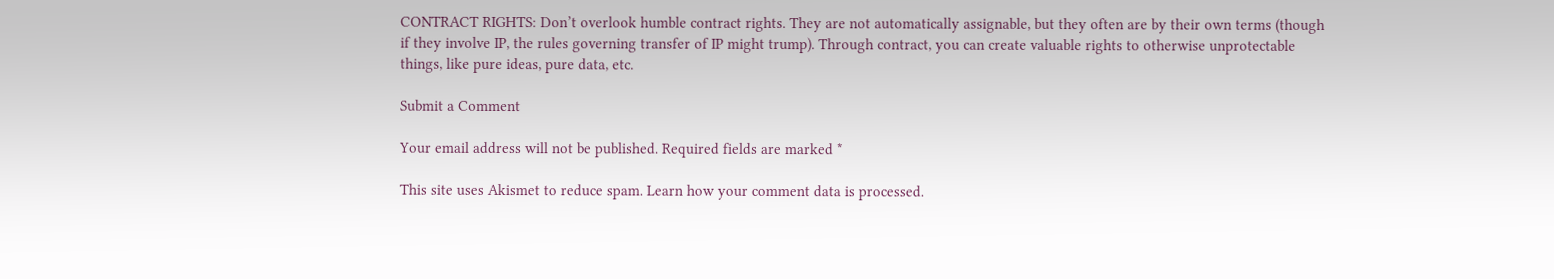CONTRACT RIGHTS: Don’t overlook humble contract rights. They are not automatically assignable, but they often are by their own terms (though if they involve IP, the rules governing transfer of IP might trump). Through contract, you can create valuable rights to otherwise unprotectable things, like pure ideas, pure data, etc.

Submit a Comment

Your email address will not be published. Required fields are marked *

This site uses Akismet to reduce spam. Learn how your comment data is processed.